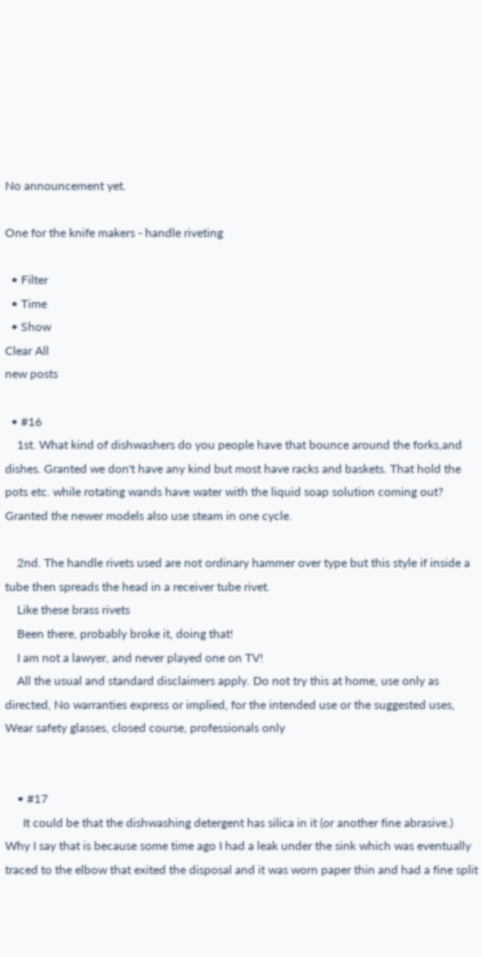No announcement yet.

One for the knife makers - handle riveting

  • Filter
  • Time
  • Show
Clear All
new posts

  • #16
    1st. What kind of dishwashers do you people have that bounce around the forks,and dishes. Granted we don't have any kind but most have racks and baskets. That hold the pots etc. while rotating wands have water with the liquid soap solution coming out? Granted the newer models also use steam in one cycle.

    2nd. The handle rivets used are not ordinary hammer over type but this style if inside a tube then spreads the head in a receiver tube rivet.
    Like these brass rivets
    Been there, probably broke it, doing that!
    I am not a lawyer, and never played one on TV!
    All the usual and standard disclaimers apply. Do not try this at home, use only as directed, No warranties express or implied, for the intended use or the suggested uses, Wear safety glasses, closed course, professionals only


    • #17
      It could be that the dishwashing detergent has silica in it (or another fine abrasive.) Why I say that is because some time ago I had a leak under the sink which was eventually traced to the elbow that exited the disposal and it was worn paper thin and had a fine split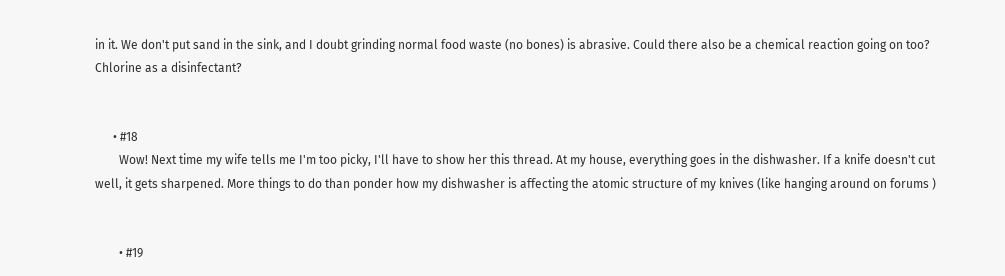in it. We don't put sand in the sink, and I doubt grinding normal food waste (no bones) is abrasive. Could there also be a chemical reaction going on too? Chlorine as a disinfectant?


      • #18
        Wow! Next time my wife tells me I'm too picky, I'll have to show her this thread. At my house, everything goes in the dishwasher. If a knife doesn't cut well, it gets sharpened. More things to do than ponder how my dishwasher is affecting the atomic structure of my knives (like hanging around on forums )


        • #19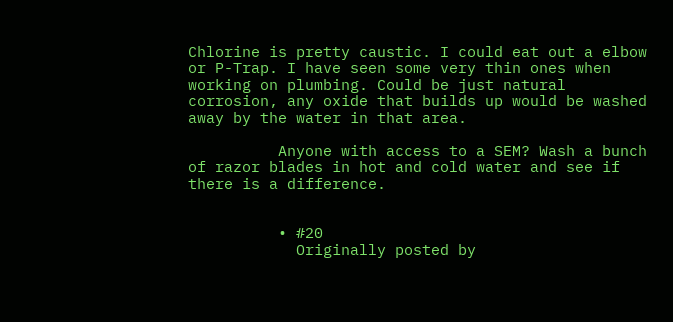Chlorine is pretty caustic. I could eat out a elbow or P-Trap. I have seen some very thin ones when working on plumbing. Could be just natural corrosion, any oxide that builds up would be washed away by the water in that area.

          Anyone with access to a SEM? Wash a bunch of razor blades in hot and cold water and see if there is a difference.


          • #20
            Originally posted by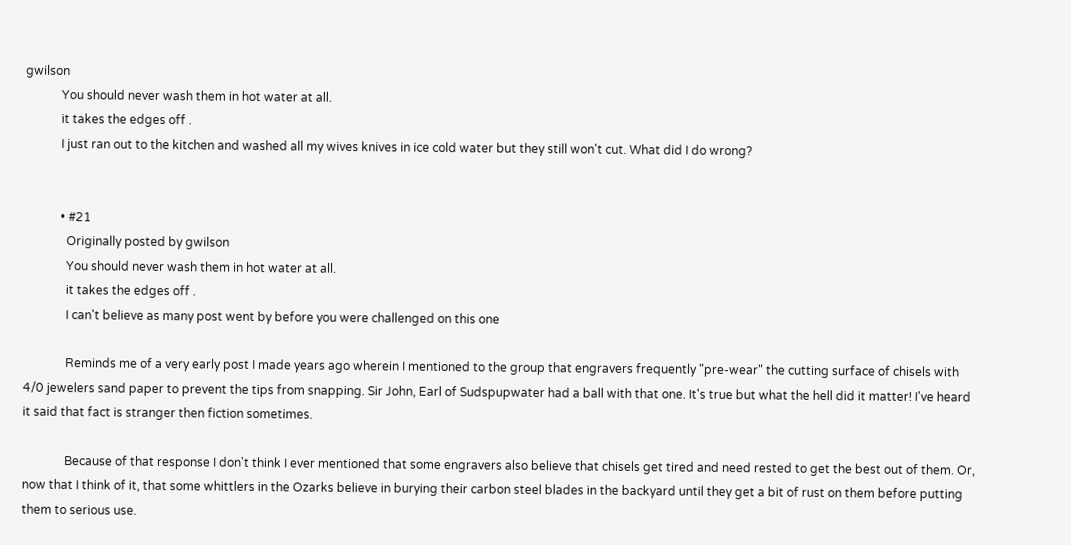gwilson
            You should never wash them in hot water at all.
            it takes the edges off .
            I just ran out to the kitchen and washed all my wives knives in ice cold water but they still won't cut. What did I do wrong?


            • #21
              Originally posted by gwilson
              You should never wash them in hot water at all.
              it takes the edges off .
              I can't believe as many post went by before you were challenged on this one

              Reminds me of a very early post I made years ago wherein I mentioned to the group that engravers frequently "pre-wear" the cutting surface of chisels with 4/0 jewelers sand paper to prevent the tips from snapping. Sir John, Earl of Sudspupwater had a ball with that one. It's true but what the hell did it matter! I've heard it said that fact is stranger then fiction sometimes.

              Because of that response I don't think I ever mentioned that some engravers also believe that chisels get tired and need rested to get the best out of them. Or, now that I think of it, that some whittlers in the Ozarks believe in burying their carbon steel blades in the backyard until they get a bit of rust on them before putting them to serious use.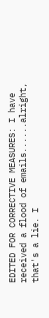EDITED FOR CORRECTIVE MEASURES: I have received a flood of emails......alright, that's a lie. I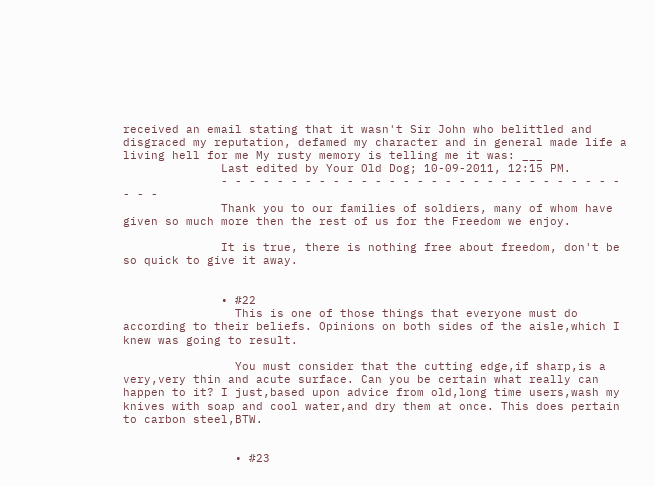received an email stating that it wasn't Sir John who belittled and disgraced my reputation, defamed my character and in general made life a living hell for me My rusty memory is telling me it was: ___
              Last edited by Your Old Dog; 10-09-2011, 12:15 PM.
              - - - - - - - - - - - - - - - - - - - - - - - - - - - - - - - -
              Thank you to our families of soldiers, many of whom have given so much more then the rest of us for the Freedom we enjoy.

              It is true, there is nothing free about freedom, don't be so quick to give it away.


              • #22
                This is one of those things that everyone must do according to their beliefs. Opinions on both sides of the aisle,which I knew was going to result.

                You must consider that the cutting edge,if sharp,is a very,very thin and acute surface. Can you be certain what really can happen to it? I just,based upon advice from old,long time users,wash my knives with soap and cool water,and dry them at once. This does pertain to carbon steel,BTW.


                • #23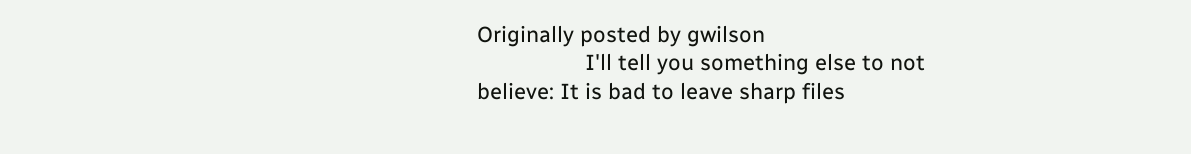Originally posted by gwilson
                  I'll tell you something else to not believe: It is bad to leave sharp files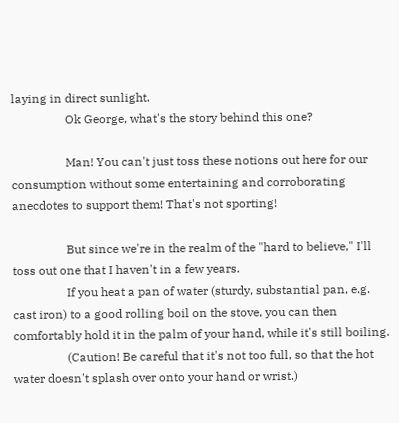laying in direct sunlight.
                  Ok George, what's the story behind this one?

                  Man! You can't just toss these notions out here for our consumption without some entertaining and corroborating anecdotes to support them! That's not sporting!

                  But since we're in the realm of the "hard to believe," I'll toss out one that I haven't in a few years.
                  If you heat a pan of water (sturdy, substantial pan, e.g. cast iron) to a good rolling boil on the stove, you can then comfortably hold it in the palm of your hand, while it's still boiling.
                  (Caution! Be careful that it's not too full, so that the hot water doesn't splash over onto your hand or wrist.)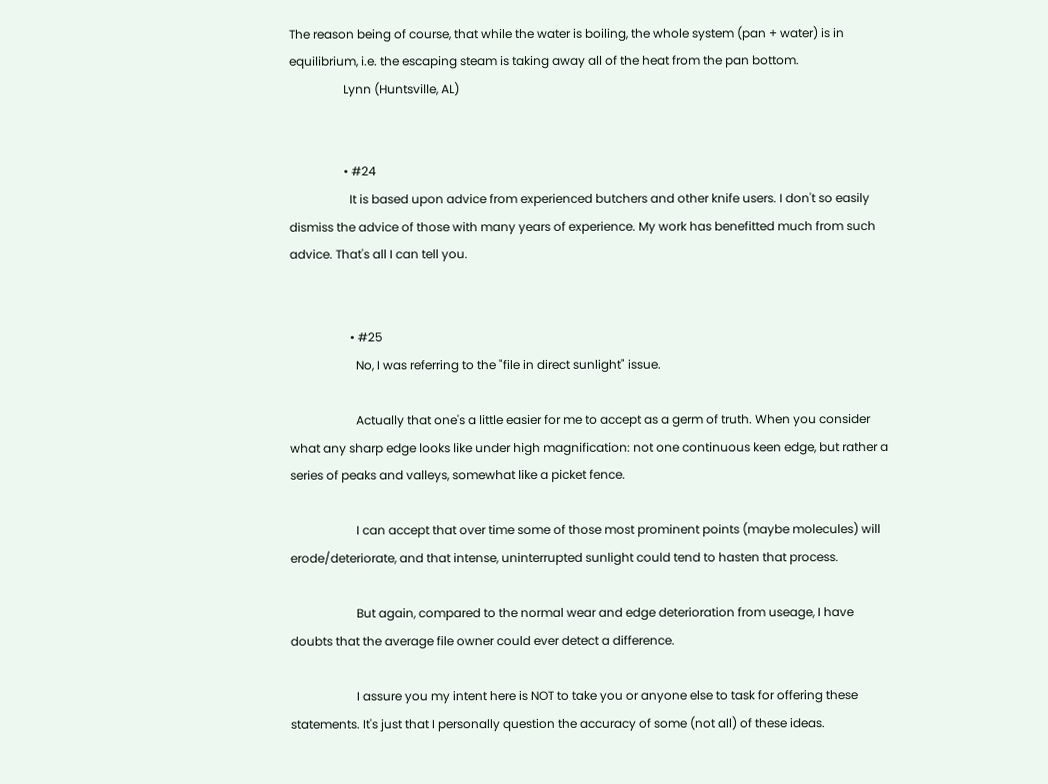The reason being of course, that while the water is boiling, the whole system (pan + water) is in equilibrium, i.e. the escaping steam is taking away all of the heat from the pan bottom.
                  Lynn (Huntsville, AL)


                  • #24
                    It is based upon advice from experienced butchers and other knife users. I don't so easily dismiss the advice of those with many years of experience. My work has benefitted much from such advice. That's all I can tell you.


                    • #25
                      No, I was referring to the "file in direct sunlight" issue.

                      Actually that one's a little easier for me to accept as a germ of truth. When you consider what any sharp edge looks like under high magnification: not one continuous keen edge, but rather a series of peaks and valleys, somewhat like a picket fence.

                      I can accept that over time some of those most prominent points (maybe molecules) will erode/deteriorate, and that intense, uninterrupted sunlight could tend to hasten that process.

                      But again, compared to the normal wear and edge deterioration from useage, I have doubts that the average file owner could ever detect a difference.

                      I assure you my intent here is NOT to take you or anyone else to task for offering these statements. It's just that I personally question the accuracy of some (not all) of these ideas.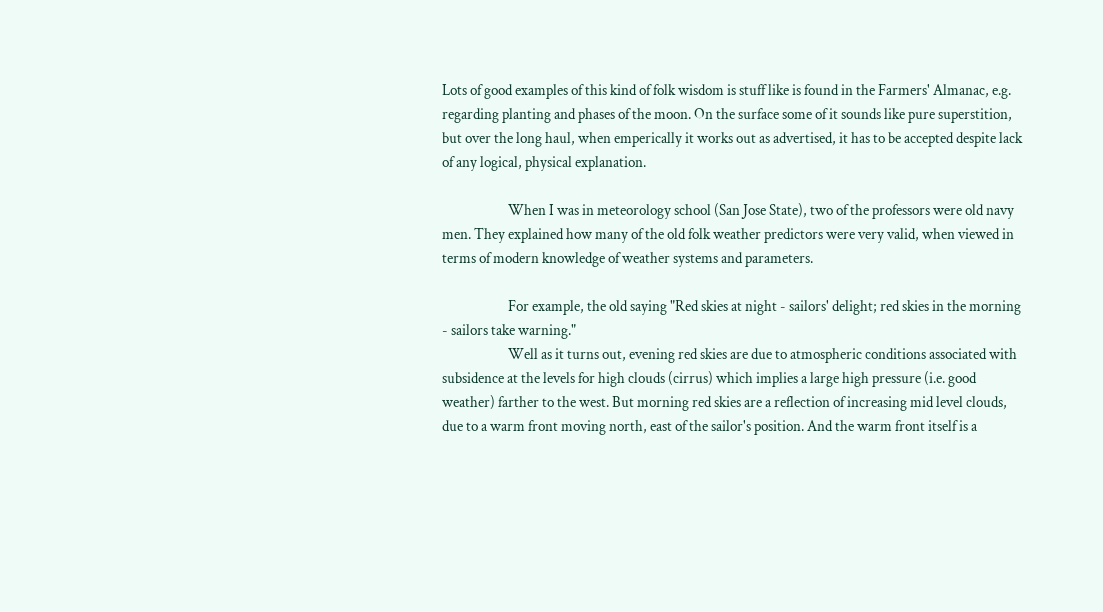Lots of good examples of this kind of folk wisdom is stuff like is found in the Farmers' Almanac, e.g. regarding planting and phases of the moon. On the surface some of it sounds like pure superstition, but over the long haul, when emperically it works out as advertised, it has to be accepted despite lack of any logical, physical explanation.

                      When I was in meteorology school (San Jose State), two of the professors were old navy men. They explained how many of the old folk weather predictors were very valid, when viewed in terms of modern knowledge of weather systems and parameters.

                      For example, the old saying "Red skies at night - sailors' delight; red skies in the morning - sailors take warning."
                      Well as it turns out, evening red skies are due to atmospheric conditions associated with subsidence at the levels for high clouds (cirrus) which implies a large high pressure (i.e. good weather) farther to the west. But morning red skies are a reflection of increasing mid level clouds, due to a warm front moving north, east of the sailor's position. And the warm front itself is a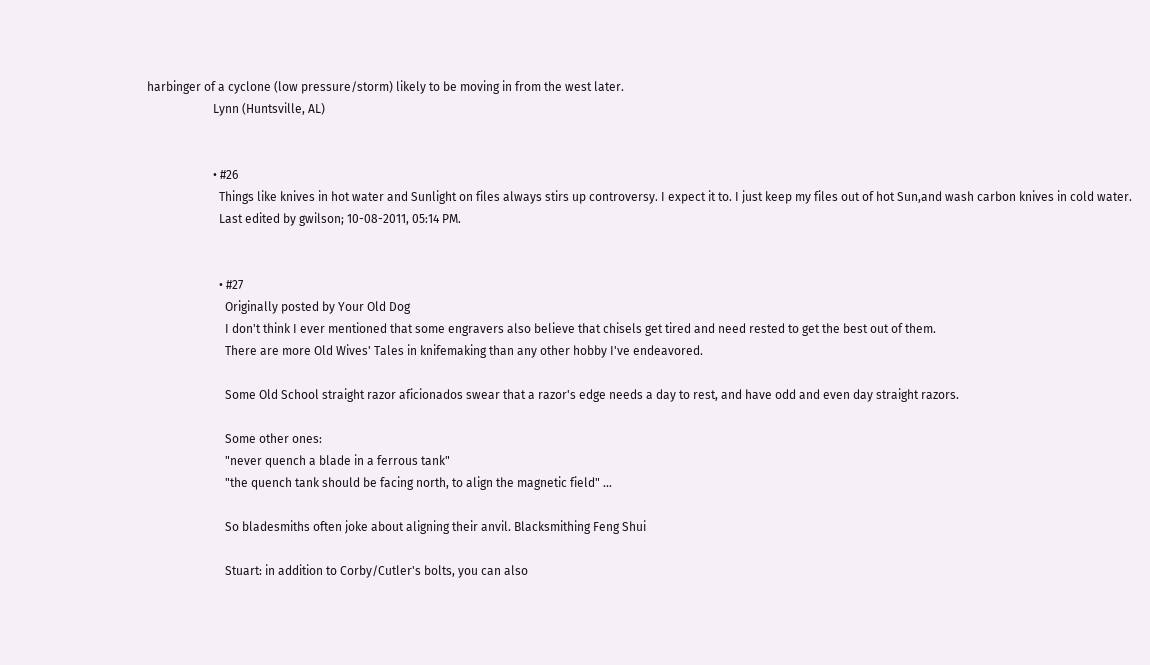harbinger of a cyclone (low pressure/storm) likely to be moving in from the west later.
                      Lynn (Huntsville, AL)


                      • #26
                        Things like knives in hot water and Sunlight on files always stirs up controversy. I expect it to. I just keep my files out of hot Sun,and wash carbon knives in cold water.
                        Last edited by gwilson; 10-08-2011, 05:14 PM.


                        • #27
                          Originally posted by Your Old Dog
                          I don't think I ever mentioned that some engravers also believe that chisels get tired and need rested to get the best out of them.
                          There are more Old Wives' Tales in knifemaking than any other hobby I've endeavored.

                          Some Old School straight razor aficionados swear that a razor's edge needs a day to rest, and have odd and even day straight razors.

                          Some other ones:
                          "never quench a blade in a ferrous tank"
                          "the quench tank should be facing north, to align the magnetic field" ...

                          So bladesmiths often joke about aligning their anvil. Blacksmithing Feng Shui

                          Stuart: in addition to Corby/Cutler's bolts, you can also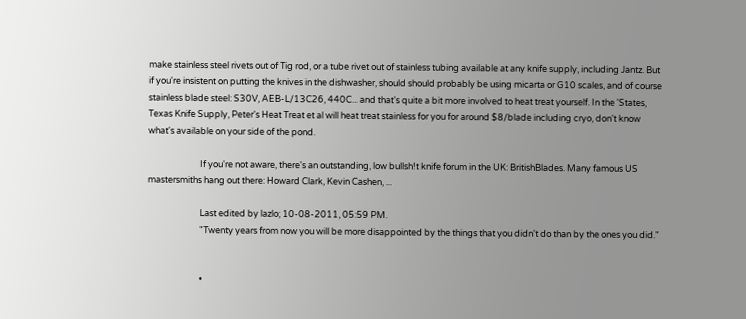make stainless steel rivets out of Tig rod, or a tube rivet out of stainless tubing available at any knife supply, including Jantz. But if you're insistent on putting the knives in the dishwasher, should should probably be using micarta or G10 scales, and of course stainless blade steel: S30V, AEB-L/13C26, 440C... and that's quite a bit more involved to heat treat yourself. In the 'States, Texas Knife Supply, Peter's Heat Treat et al will heat treat stainless for you for around $8/blade including cryo, don't know what's available on your side of the pond.

                          If you're not aware, there's an outstanding, low bullsh!t knife forum in the UK: BritishBlades. Many famous US mastersmiths hang out there: Howard Clark, Kevin Cashen, ...

                          Last edited by lazlo; 10-08-2011, 05:59 PM.
                          "Twenty years from now you will be more disappointed by the things that you didn't do than by the ones you did."


                          •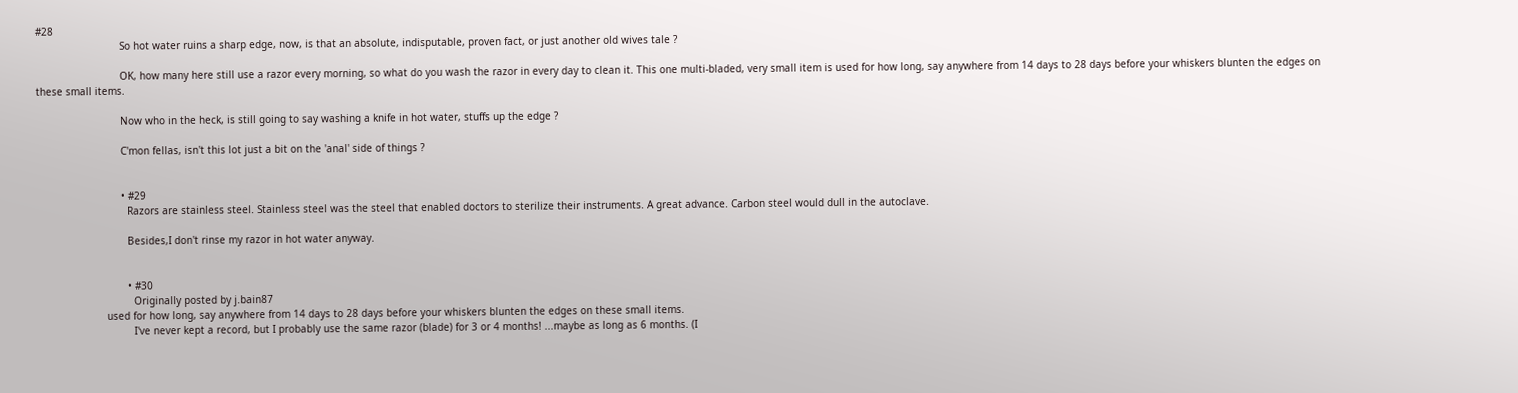#28
                            So hot water ruins a sharp edge, now, is that an absolute, indisputable, proven fact, or just another old wives tale ?

                            OK, how many here still use a razor every morning, so what do you wash the razor in every day to clean it. This one multi-bladed, very small item is used for how long, say anywhere from 14 days to 28 days before your whiskers blunten the edges on these small items.

                            Now who in the heck, is still going to say washing a knife in hot water, stuffs up the edge ?

                            C'mon fellas, isn't this lot just a bit on the 'anal' side of things ?


                            • #29
                              Razors are stainless steel. Stainless steel was the steel that enabled doctors to sterilize their instruments. A great advance. Carbon steel would dull in the autoclave.

                              Besides,I don't rinse my razor in hot water anyway.


                              • #30
                                Originally posted by j.bain87
                       used for how long, say anywhere from 14 days to 28 days before your whiskers blunten the edges on these small items.
                                I've never kept a record, but I probably use the same razor (blade) for 3 or 4 months! ...maybe as long as 6 months. (I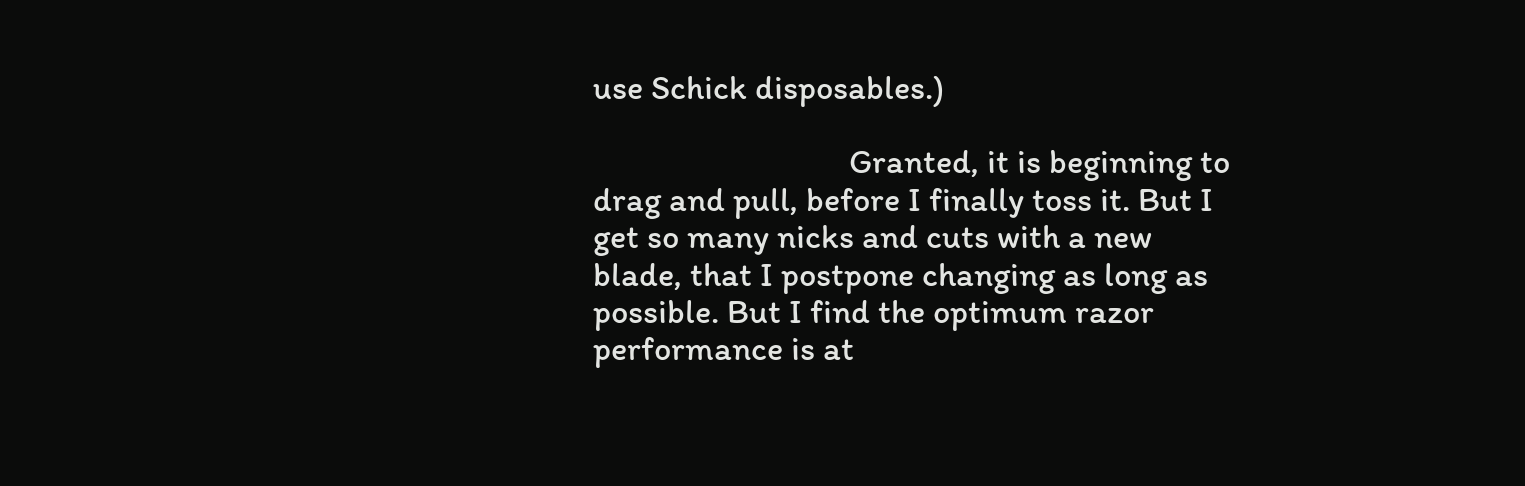use Schick disposables.)

                                Granted, it is beginning to drag and pull, before I finally toss it. But I get so many nicks and cuts with a new blade, that I postpone changing as long as possible. But I find the optimum razor performance is at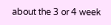about the 3 or 4 week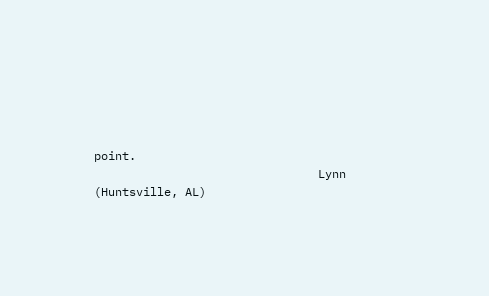point.
                                Lynn (Huntsville, AL)